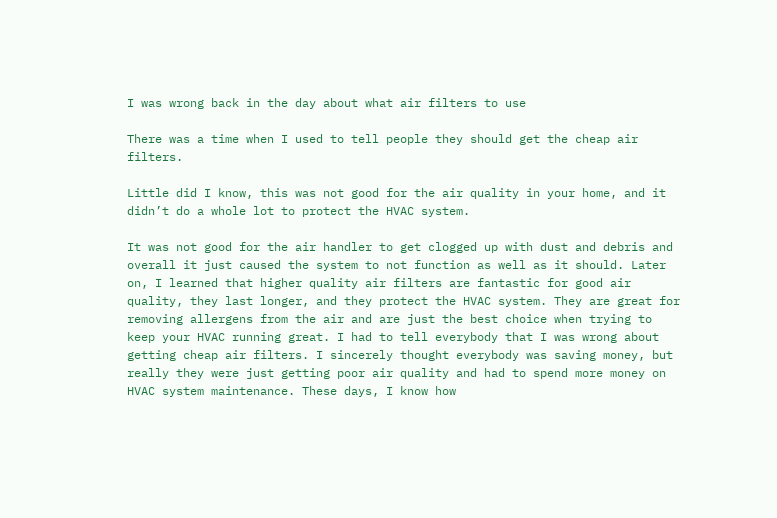I was wrong back in the day about what air filters to use

There was a time when I used to tell people they should get the cheap air filters.

Little did I know, this was not good for the air quality in your home, and it didn’t do a whole lot to protect the HVAC system.

It was not good for the air handler to get clogged up with dust and debris and overall it just caused the system to not function as well as it should. Later on, I learned that higher quality air filters are fantastic for good air quality, they last longer, and they protect the HVAC system. They are great for removing allergens from the air and are just the best choice when trying to keep your HVAC running great. I had to tell everybody that I was wrong about getting cheap air filters. I sincerely thought everybody was saving money, but really they were just getting poor air quality and had to spend more money on HVAC system maintenance. These days, I know how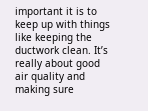important it is to keep up with things like keeping the ductwork clean. It’s really about good air quality and making sure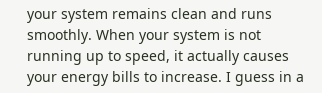your system remains clean and runs smoothly. When your system is not running up to speed, it actually causes your energy bills to increase. I guess in a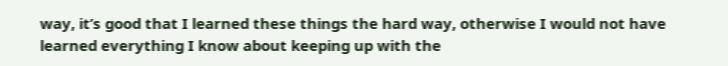way, it’s good that I learned these things the hard way, otherwise I would not have learned everything I know about keeping up with the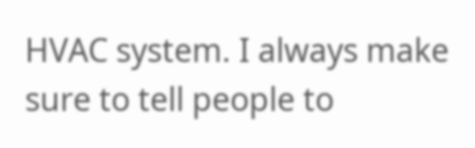HVAC system. I always make sure to tell people to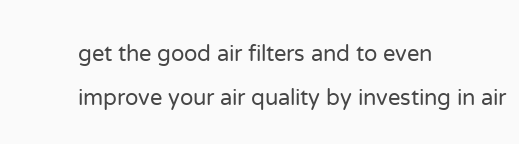get the good air filters and to even improve your air quality by investing in air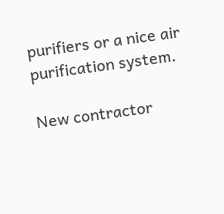purifiers or a nice air purification system.

New contractor